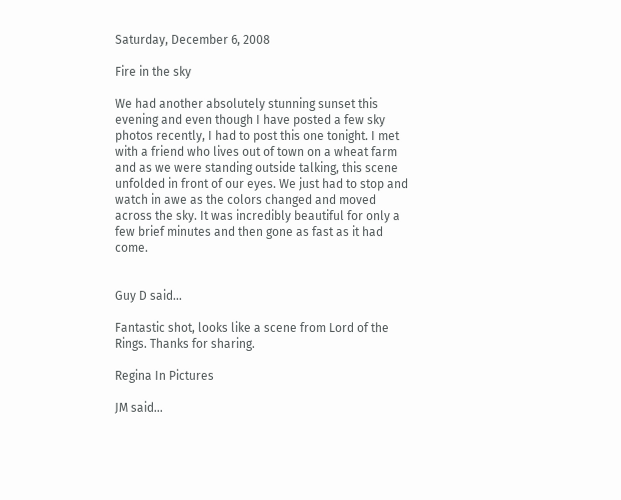Saturday, December 6, 2008

Fire in the sky

We had another absolutely stunning sunset this evening and even though I have posted a few sky photos recently, I had to post this one tonight. I met with a friend who lives out of town on a wheat farm and as we were standing outside talking, this scene unfolded in front of our eyes. We just had to stop and watch in awe as the colors changed and moved across the sky. It was incredibly beautiful for only a few brief minutes and then gone as fast as it had come.


Guy D said...

Fantastic shot, looks like a scene from Lord of the Rings. Thanks for sharing.

Regina In Pictures

JM said...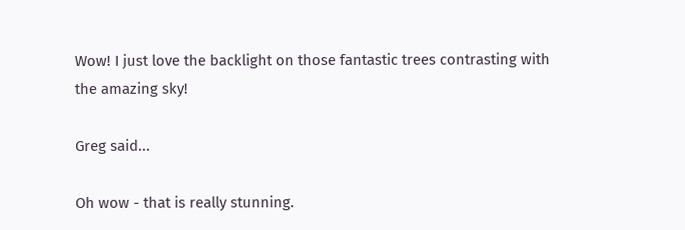Wow! I just love the backlight on those fantastic trees contrasting with the amazing sky!

Greg said...

Oh wow - that is really stunning.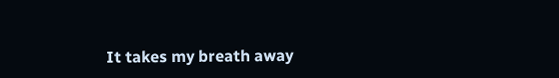It takes my breath away